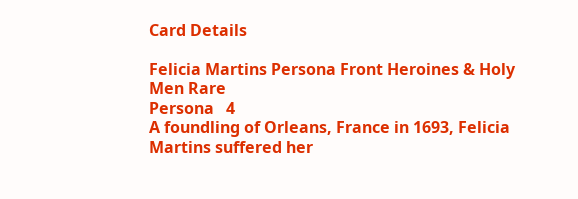Card Details

Felicia Martins Persona Front Heroines & Holy Men Rare
Persona   4
A foundling of Orleans, France in 1693, Felicia Martins suffered her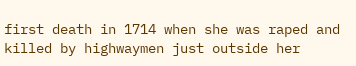first death in 1714 when she was raped and killed by highwaymen just outside her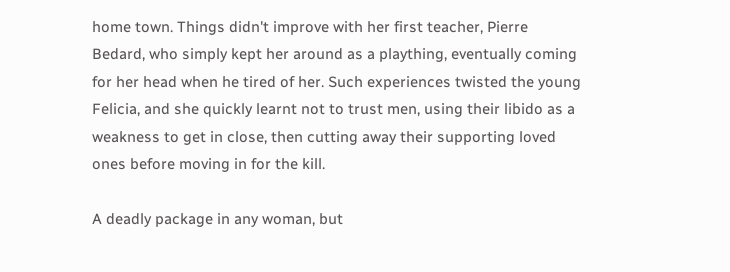home town. Things didn't improve with her first teacher, Pierre Bedard, who simply kept her around as a plaything, eventually coming for her head when he tired of her. Such experiences twisted the young Felicia, and she quickly learnt not to trust men, using their libido as a weakness to get in close, then cutting away their supporting loved ones before moving in for the kill.

A deadly package in any woman, but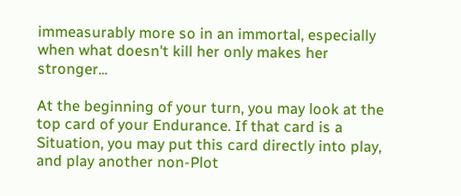immeasurably more so in an immortal, especially when what doesn't kill her only makes her stronger...

At the beginning of your turn, you may look at the top card of your Endurance. If that card is a Situation, you may put this card directly into play, and play another non-Plot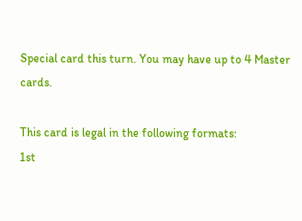Special card this turn. You may have up to 4 Master cards.

This card is legal in the following formats:
1st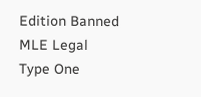Edition Banned
MLE Legal
Type One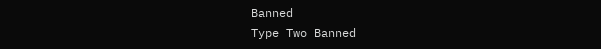Banned
Type Two Banned